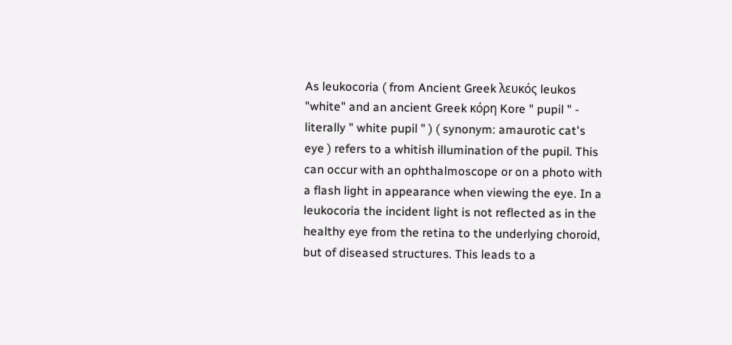As leukocoria ( from Ancient Greek λευκός leukos "white" and an ancient Greek κόρη Kore " pupil " - literally " white pupil " ) ( synonym: amaurotic cat's eye ) refers to a whitish illumination of the pupil. This can occur with an ophthalmoscope or on a photo with a flash light in appearance when viewing the eye. In a leukocoria the incident light is not reflected as in the healthy eye from the retina to the underlying choroid, but of diseased structures. This leads to a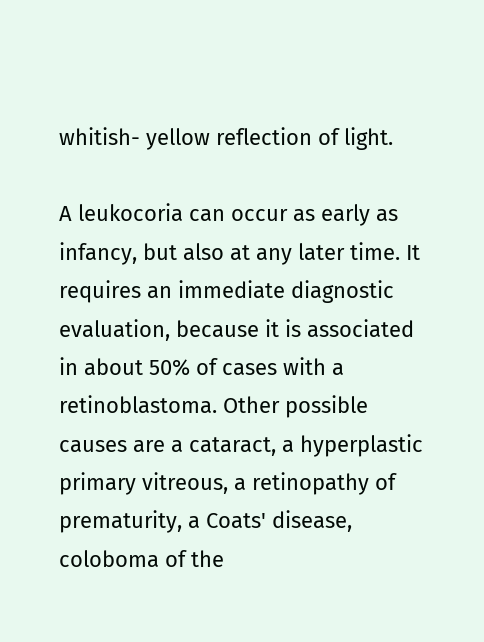whitish- yellow reflection of light.

A leukocoria can occur as early as infancy, but also at any later time. It requires an immediate diagnostic evaluation, because it is associated in about 50% of cases with a retinoblastoma. Other possible causes are a cataract, a hyperplastic primary vitreous, a retinopathy of prematurity, a Coats' disease, coloboma of the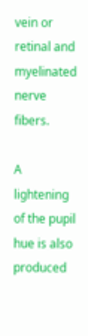vein or retinal and myelinated nerve fibers.

A lightening of the pupil hue is also produced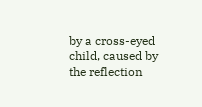by a cross-eyed child, caused by the reflection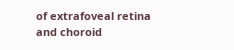of extrafoveal retina and choroid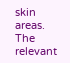skin areas. The relevant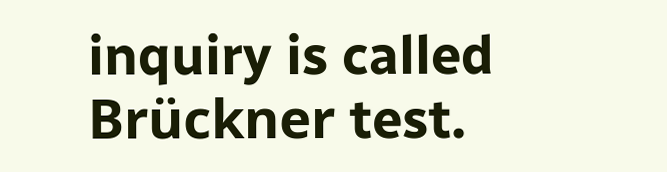inquiry is called Brückner test.